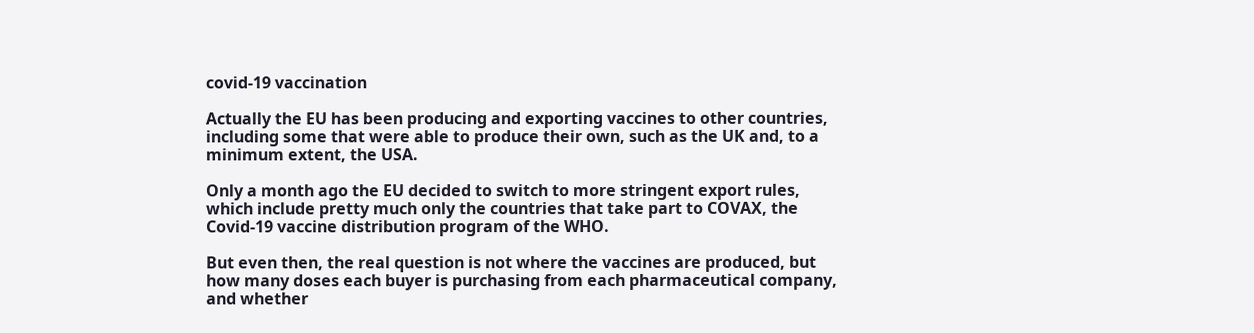covid-19 vaccination

Actually the EU has been producing and exporting vaccines to other countries, including some that were able to produce their own, such as the UK and, to a minimum extent, the USA.

Only a month ago the EU decided to switch to more stringent export rules, which include pretty much only the countries that take part to COVAX, the Covid-19 vaccine distribution program of the WHO.

But even then, the real question is not where the vaccines are produced, but how many doses each buyer is purchasing from each pharmaceutical company, and whether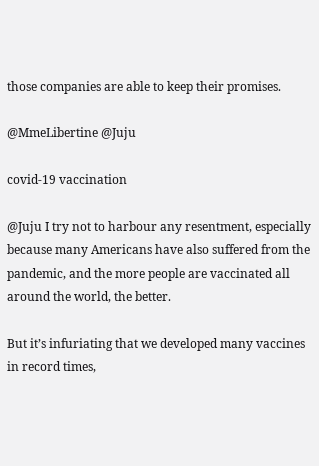those companies are able to keep their promises.

@MmeLibertine @Juju

covid-19 vaccination

@Juju I try not to harbour any resentment, especially because many Americans have also suffered from the pandemic, and the more people are vaccinated all around the world, the better.

But it’s infuriating that we developed many vaccines in record times,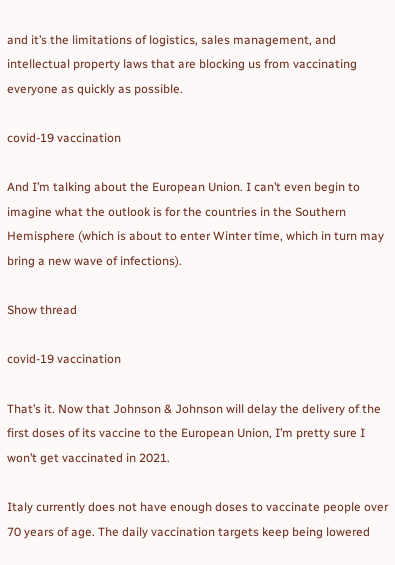and it’s the limitations of logistics, sales management, and intellectual property laws that are blocking us from vaccinating everyone as quickly as possible.

covid-19 vaccination

And I’m talking about the European Union. I can’t even begin to imagine what the outlook is for the countries in the Southern Hemisphere (which is about to enter Winter time, which in turn may bring a new wave of infections).

Show thread

covid-19 vaccination

That’s it. Now that Johnson & Johnson will delay the delivery of the first doses of its vaccine to the European Union, I’m pretty sure I won’t get vaccinated in 2021.

Italy currently does not have enough doses to vaccinate people over 70 years of age. The daily vaccination targets keep being lowered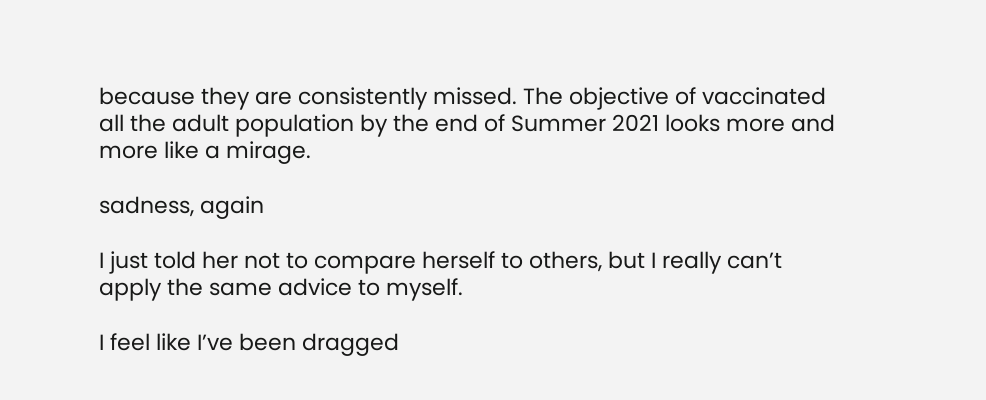because they are consistently missed. The objective of vaccinated all the adult population by the end of Summer 2021 looks more and more like a mirage.

sadness, again

I just told her not to compare herself to others, but I really can’t apply the same advice to myself.

I feel like I’ve been dragged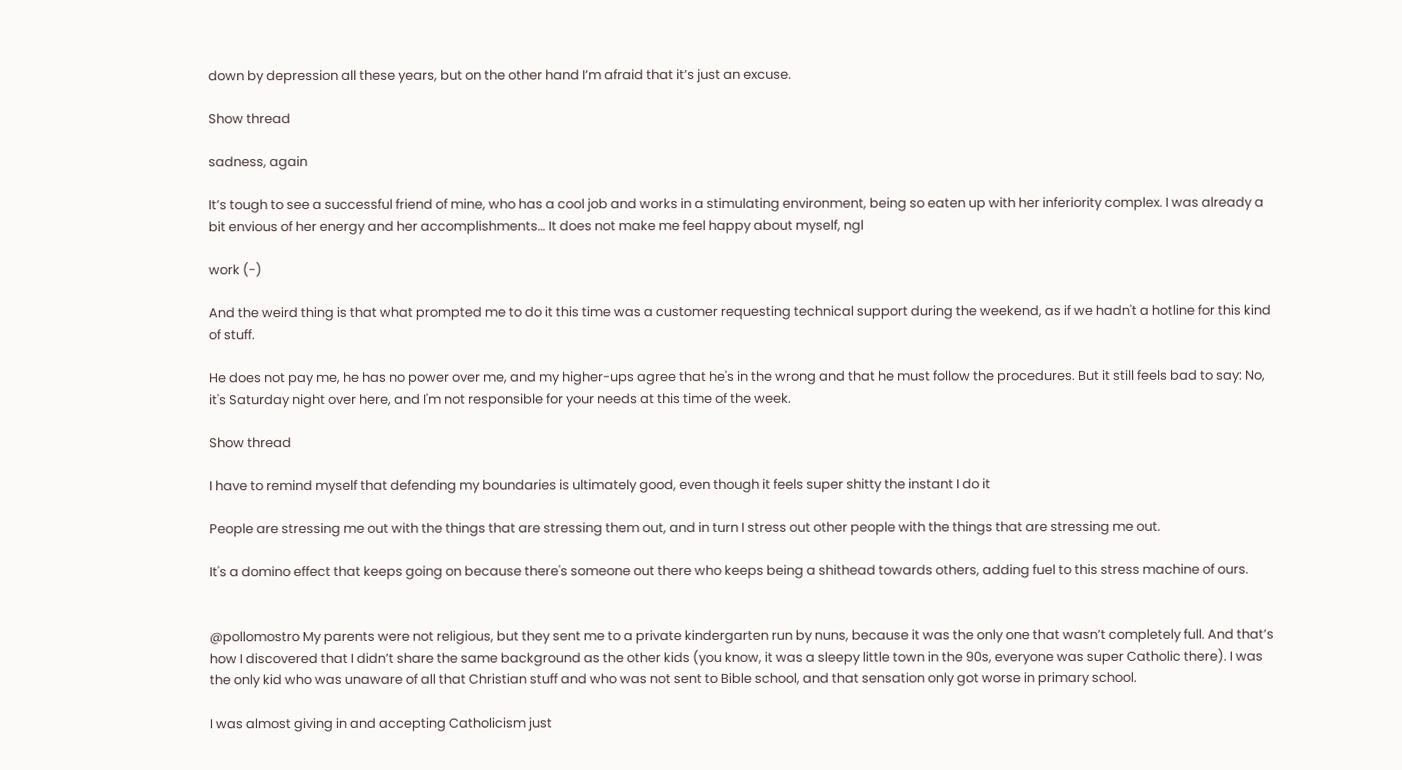down by depression all these years, but on the other hand I’m afraid that it’s just an excuse.

Show thread

sadness, again

It’s tough to see a successful friend of mine, who has a cool job and works in a stimulating environment, being so eaten up with her inferiority complex. I was already a bit envious of her energy and her accomplishments… It does not make me feel happy about myself, ngl

work (-)

And the weird thing is that what prompted me to do it this time was a customer requesting technical support during the weekend, as if we hadn't a hotline for this kind of stuff.

He does not pay me, he has no power over me, and my higher-ups agree that he's in the wrong and that he must follow the procedures. But it still feels bad to say: No, it's Saturday night over here, and I'm not responsible for your needs at this time of the week.

Show thread

I have to remind myself that defending my boundaries is ultimately good, even though it feels super shitty the instant I do it

People are stressing me out with the things that are stressing them out, and in turn I stress out other people with the things that are stressing me out.

It's a domino effect that keeps going on because there's someone out there who keeps being a shithead towards others, adding fuel to this stress machine of ours.


@pollomostro My parents were not religious, but they sent me to a private kindergarten run by nuns, because it was the only one that wasn’t completely full. And that’s how I discovered that I didn’t share the same background as the other kids (you know, it was a sleepy little town in the 90s, everyone was super Catholic there). I was the only kid who was unaware of all that Christian stuff and who was not sent to Bible school, and that sensation only got worse in primary school.

I was almost giving in and accepting Catholicism just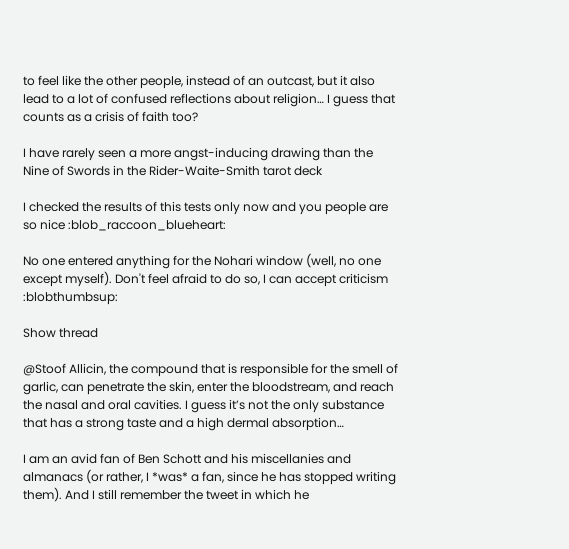to feel like the other people, instead of an outcast, but it also lead to a lot of confused reflections about religion… I guess that counts as a crisis of faith too?

I have rarely seen a more angst-inducing drawing than the Nine of Swords in the Rider-Waite-Smith tarot deck

I checked the results of this tests only now and you people are so nice :blob_raccoon_blueheart:

No one entered anything for the Nohari window (well, no one except myself). Don't feel afraid to do so, I can accept criticism :blobthumbsup:

Show thread

@Stoof Allicin, the compound that is responsible for the smell of garlic, can penetrate the skin, enter the bloodstream, and reach the nasal and oral cavities. I guess it’s not the only substance that has a strong taste and a high dermal absorption…

I am an avid fan of Ben Schott and his miscellanies and almanacs (or rather, I *was* a fan, since he has stopped writing them). And I still remember the tweet in which he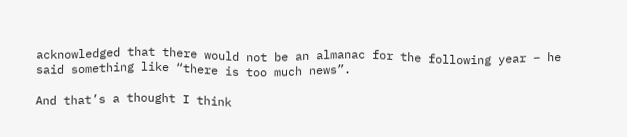acknowledged that there would not be an almanac for the following year – he said something like “there is too much news”.

And that’s a thought I think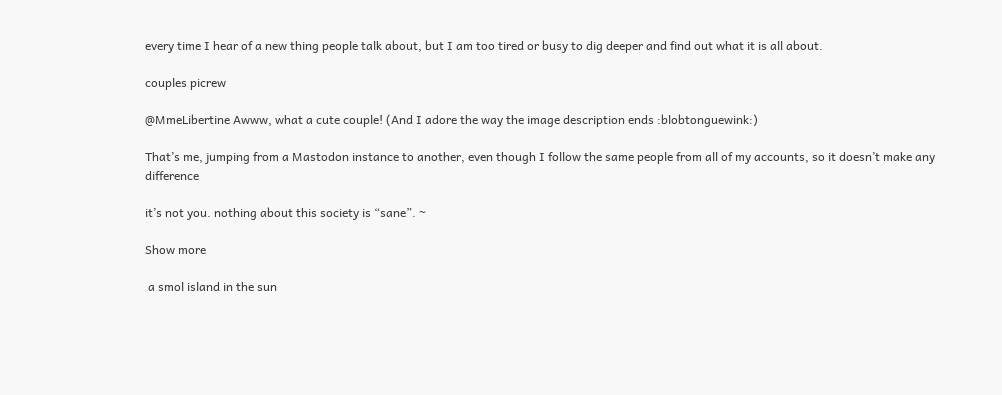every time I hear of a new thing people talk about, but I am too tired or busy to dig deeper and find out what it is all about.

couples picrew

@MmeLibertine Awww, what a cute couple! (And I adore the way the image description ends :blobtonguewink:)

That’s me, jumping from a Mastodon instance to another, even though I follow the same people from all of my accounts, so it doesn’t make any difference

it’s not you. nothing about this society is “sane”. ~

Show more

 a smol island in the sun